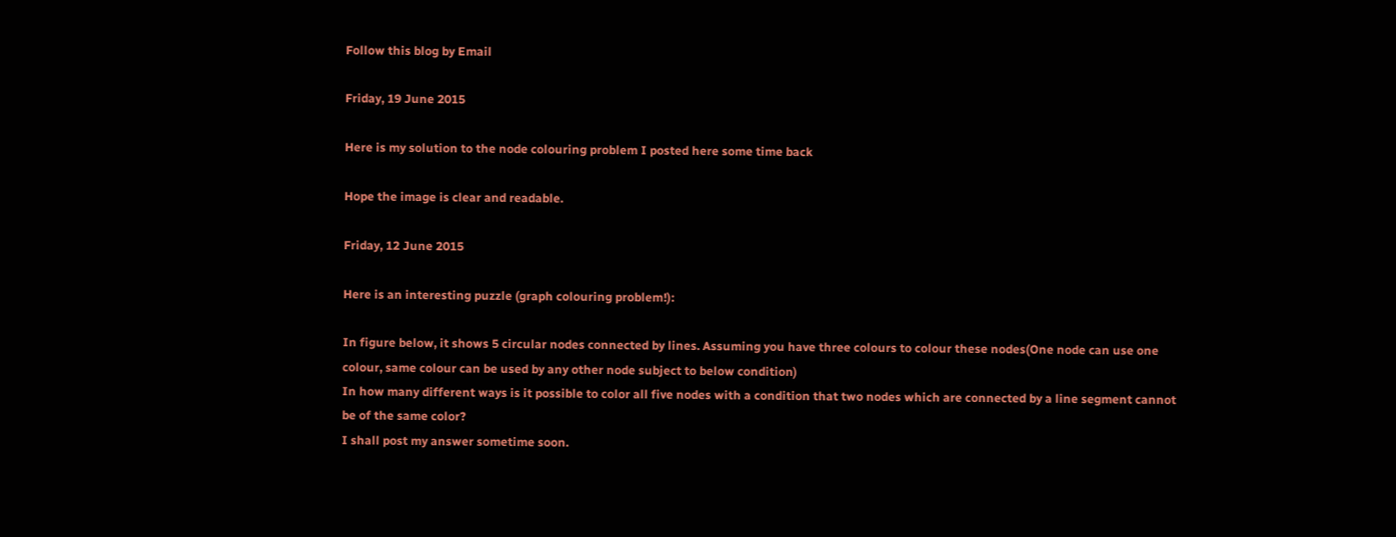Follow this blog by Email

Friday, 19 June 2015

Here is my solution to the node colouring problem I posted here some time back

Hope the image is clear and readable.

Friday, 12 June 2015

Here is an interesting puzzle (graph colouring problem!):

In figure below, it shows 5 circular nodes connected by lines. Assuming you have three colours to colour these nodes(One node can use one colour, same colour can be used by any other node subject to below condition)
In how many different ways is it possible to color all five nodes with a condition that two nodes which are connected by a line segment cannot be of the same color?
I shall post my answer sometime soon.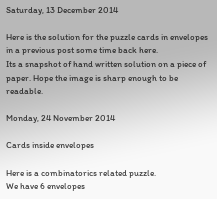Saturday, 13 December 2014

Here is the solution for the puzzle cards in envelopes in a previous post some time back here.
Its a snapshot of hand written solution on a piece of paper. Hope the image is sharp enough to be readable.

Monday, 24 November 2014

Cards inside envelopes

Here is a combinatorics related puzzle.
We have 6 envelopes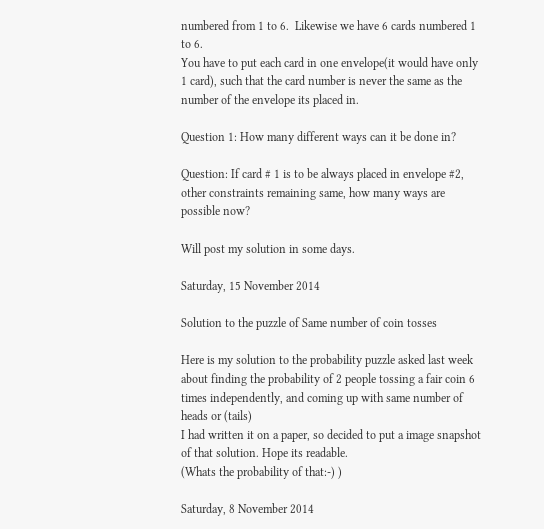numbered from 1 to 6.  Likewise we have 6 cards numbered 1 to 6.
You have to put each card in one envelope(it would have only 1 card), such that the card number is never the same as the number of the envelope its placed in.

Question 1: How many different ways can it be done in?

Question: If card # 1 is to be always placed in envelope #2, other constraints remaining same, how many ways are possible now?

Will post my solution in some days.

Saturday, 15 November 2014

Solution to the puzzle of Same number of coin tosses

Here is my solution to the probability puzzle asked last week about finding the probability of 2 people tossing a fair coin 6 times independently, and coming up with same number of heads or (tails)
I had written it on a paper, so decided to put a image snapshot of that solution. Hope its readable.
(Whats the probability of that:-) )

Saturday, 8 November 2014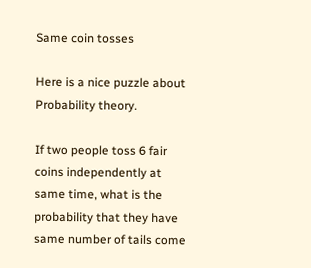Same coin tosses

Here is a nice puzzle about Probability theory.

If two people toss 6 fair coins independently at same time, what is the probability that they have same number of tails come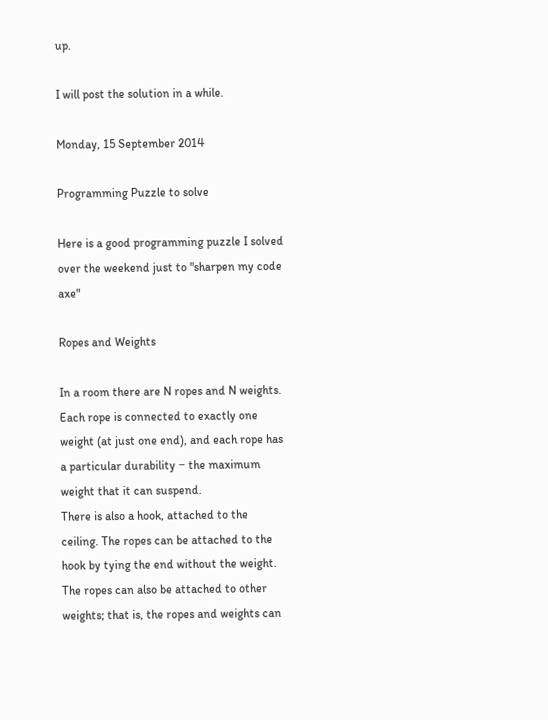up.

I will post the solution in a while.

Monday, 15 September 2014

Programming Puzzle to solve

Here is a good programming puzzle I solved over the weekend just to "sharpen my code axe"

Ropes and Weights

In a room there are N ropes and N weights. Each rope is connected to exactly one weight (at just one end), and each rope has a particular durability − the maximum weight that it can suspend.
There is also a hook, attached to the ceiling. The ropes can be attached to the hook by tying the end without the weight. The ropes can also be attached to other weights; that is, the ropes and weights can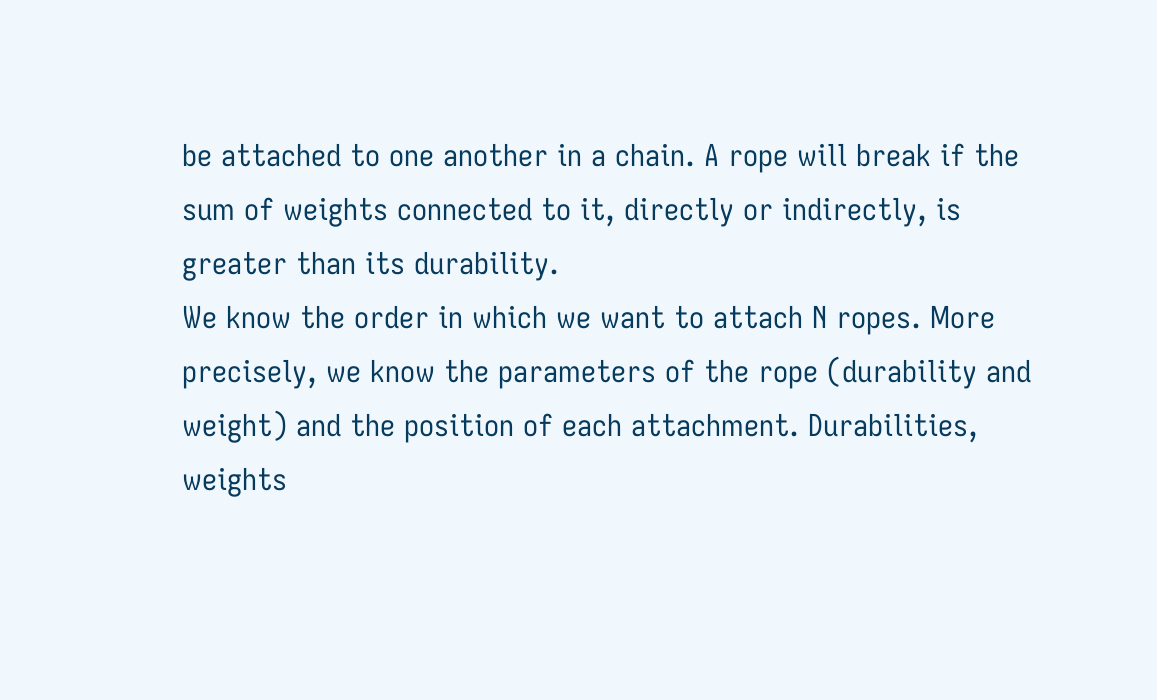be attached to one another in a chain. A rope will break if the sum of weights connected to it, directly or indirectly, is greater than its durability.
We know the order in which we want to attach N ropes. More precisely, we know the parameters of the rope (durability and weight) and the position of each attachment. Durabilities, weights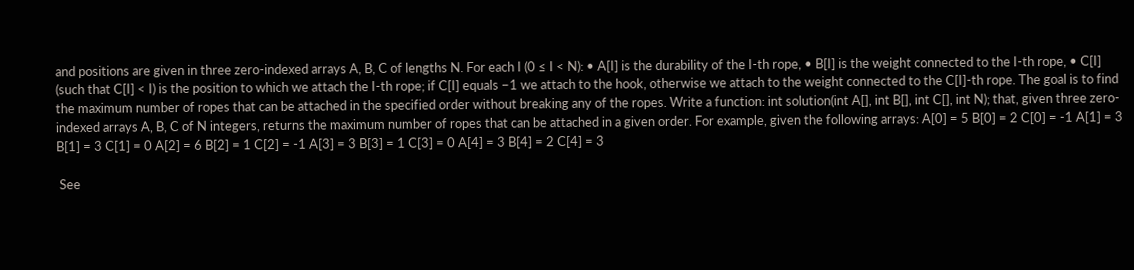and positions are given in three zero-indexed arrays A, B, C of lengths N. For each I (0 ≤ I < N): • A[I] is the durability of the I-th rope, • B[I] is the weight connected to the I-th rope, • C[I] (such that C[I] < I) is the position to which we attach the I-th rope; if C[I] equals −1 we attach to the hook, otherwise we attach to the weight connected to the C[I]-th rope. The goal is to find the maximum number of ropes that can be attached in the specified order without breaking any of the ropes. Write a function: int solution(int A[], int B[], int C[], int N); that, given three zero-indexed arrays A, B, C of N integers, returns the maximum number of ropes that can be attached in a given order. For example, given the following arrays: A[0] = 5 B[0] = 2 C[0] = -1 A[1] = 3 B[1] = 3 C[1] = 0 A[2] = 6 B[2] = 1 C[2] = -1 A[3] = 3 B[3] = 1 C[3] = 0 A[4] = 3 B[4] = 2 C[4] = 3

 See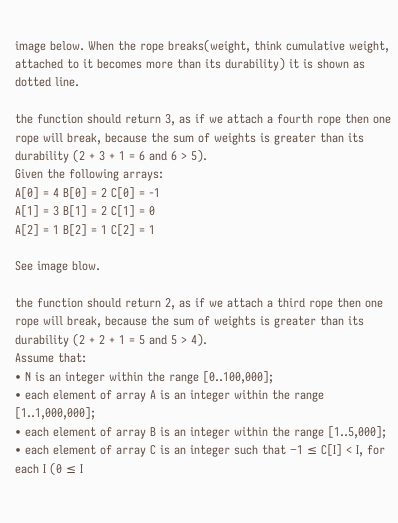image below. When the rope breaks(weight, think cumulative weight, attached to it becomes more than its durability) it is shown as dotted line.

the function should return 3, as if we attach a fourth rope then one rope will break, because the sum of weights is greater than its durability (2 + 3 + 1 = 6 and 6 > 5).
Given the following arrays:
A[0] = 4 B[0] = 2 C[0] = -1
A[1] = 3 B[1] = 2 C[1] = 0
A[2] = 1 B[2] = 1 C[2] = 1

See image blow.

the function should return 2, as if we attach a third rope then one rope will break, because the sum of weights is greater than its durability (2 + 2 + 1 = 5 and 5 > 4).
Assume that:
• N is an integer within the range [0..100,000];
• each element of array A is an integer within the range [1..1,000,000];
• each element of array B is an integer within the range [1..5,000];
• each element of array C is an integer such that −1 ≤ C[I] < I, for each I (0 ≤ I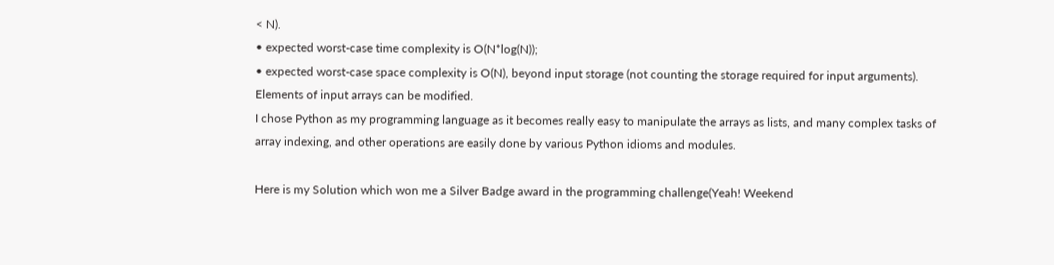< N).
• expected worst-case time complexity is O(N*log(N));
• expected worst-case space complexity is O(N), beyond input storage (not counting the storage required for input arguments).
Elements of input arrays can be modified.
I chose Python as my programming language as it becomes really easy to manipulate the arrays as lists, and many complex tasks of array indexing, and other operations are easily done by various Python idioms and modules.

Here is my Solution which won me a Silver Badge award in the programming challenge(Yeah! Weekend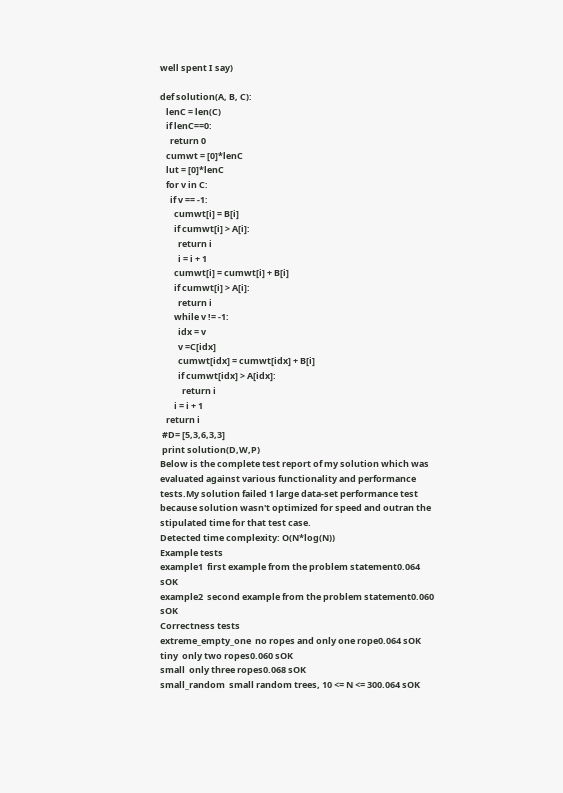well spent I say)

def solution(A, B, C):
   lenC = len(C)
   if lenC==0:
     return 0
   cumwt = [0]*lenC
   lut = [0]*lenC
   for v in C:
     if v == -1:
       cumwt[i] = B[i]
       if cumwt[i] > A[i]:
         return i
         i = i + 1
       cumwt[i] = cumwt[i] + B[i]
       if cumwt[i] > A[i]:
         return i
       while v != -1:
         idx = v
         v =C[idx]
         cumwt[idx] = cumwt[idx] + B[i]
         if cumwt[idx] > A[idx]:
           return i
       i = i + 1
   return i
 #D= [5,3,6,3,3]
 print solution(D,W,P)
Below is the complete test report of my solution which was evaluated against various functionality and performance tests.My solution failed 1 large data-set performance test because solution wasn't optimized for speed and outran the stipulated time for that test case.
Detected time complexity: O(N*log(N))
Example tests
example1  first example from the problem statement0.064 sOK
example2  second example from the problem statement0.060 sOK
Correctness tests
extreme_empty_one  no ropes and only one rope0.064 sOK
tiny  only two ropes0.060 sOK
small  only three ropes0.068 sOK
small_random  small random trees, 10 <= N <= 300.064 sOK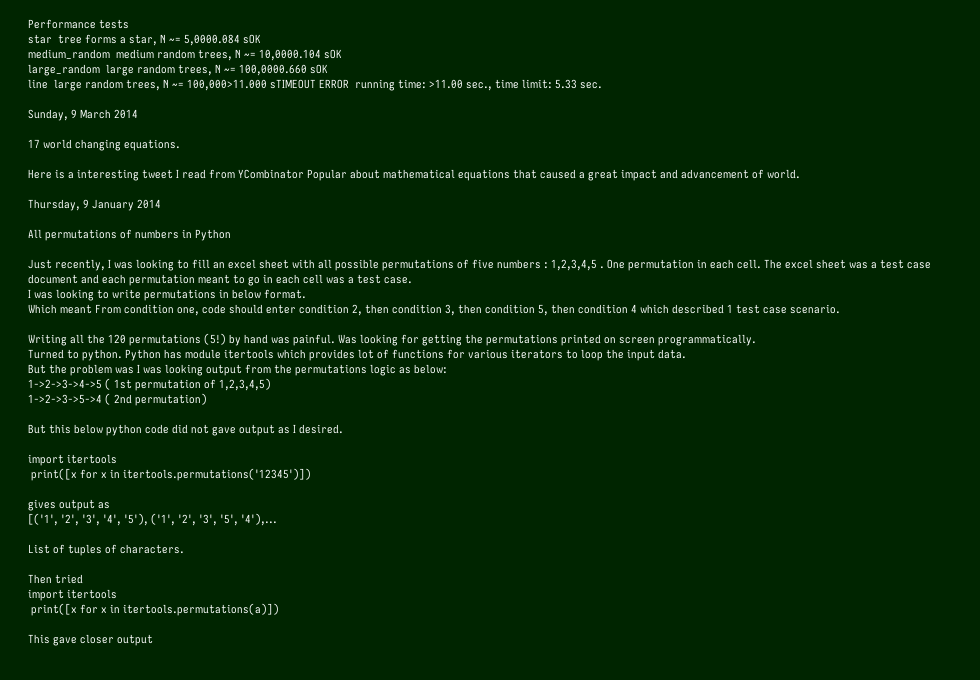Performance tests
star  tree forms a star, N ~= 5,0000.084 sOK
medium_random  medium random trees, N ~= 10,0000.104 sOK
large_random  large random trees, N ~= 100,0000.660 sOK
line  large random trees, N ~= 100,000>11.000 sTIMEOUT ERROR  running time: >11.00 sec., time limit: 5.33 sec.

Sunday, 9 March 2014

17 world changing equations.

Here is a interesting tweet I read from YCombinator Popular about mathematical equations that caused a great impact and advancement of world.

Thursday, 9 January 2014

All permutations of numbers in Python

Just recently, I was looking to fill an excel sheet with all possible permutations of five numbers : 1,2,3,4,5 . One permutation in each cell. The excel sheet was a test case document and each permutation meant to go in each cell was a test case.
I was looking to write permutations in below format.
Which meant From condition one, code should enter condition 2, then condition 3, then condition 5, then condition 4 which described 1 test case scenario.

Writing all the 120 permutations (5!) by hand was painful. Was looking for getting the permutations printed on screen programmatically.
Turned to python. Python has module itertools which provides lot of functions for various iterators to loop the input data.
But the problem was I was looking output from the permutations logic as below:
1->2->3->4->5 ( 1st permutation of 1,2,3,4,5)
1->2->3->5->4 ( 2nd permutation)

But this below python code did not gave output as I desired.

import itertools
 print([x for x in itertools.permutations('12345')])

gives output as
[('1', '2', '3', '4', '5'), ('1', '2', '3', '5', '4'),...

List of tuples of characters.

Then tried
import itertools
 print([x for x in itertools.permutations(a)])

This gave closer output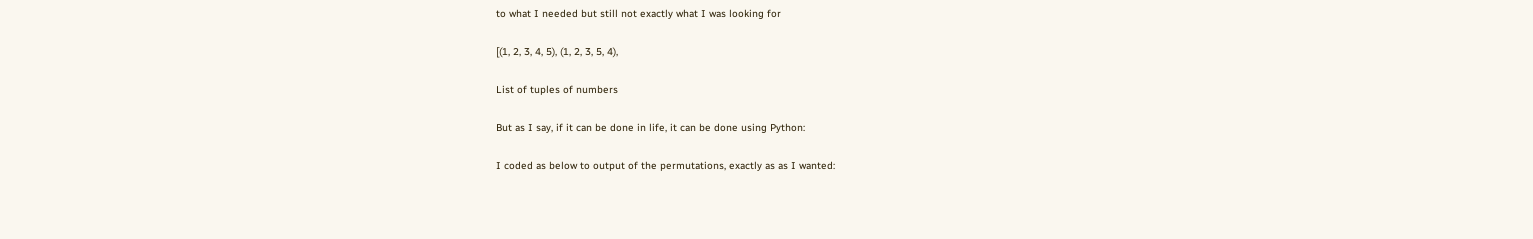to what I needed but still not exactly what I was looking for

[(1, 2, 3, 4, 5), (1, 2, 3, 5, 4),

List of tuples of numbers

But as I say, if it can be done in life, it can be done using Python:

I coded as below to output of the permutations, exactly as as I wanted: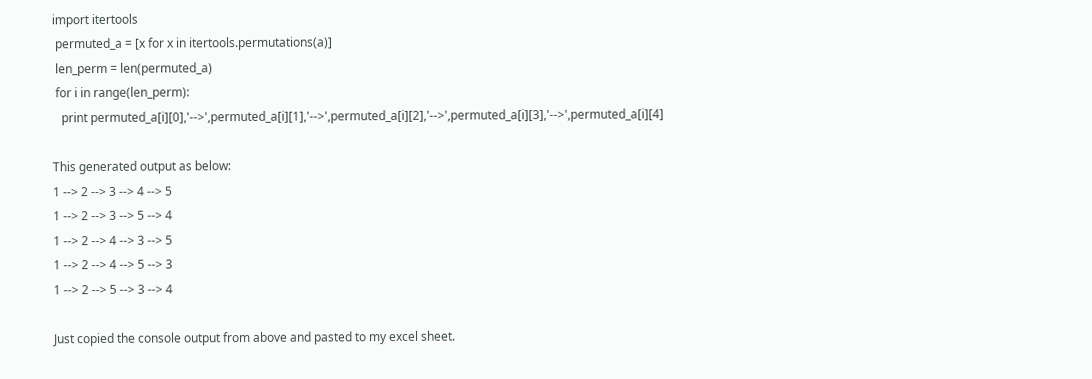import itertools
 permuted_a = [x for x in itertools.permutations(a)]
 len_perm = len(permuted_a)
 for i in range(len_perm):
   print permuted_a[i][0],'-->',permuted_a[i][1],'-->',permuted_a[i][2],'-->',permuted_a[i][3],'-->',permuted_a[i][4]

This generated output as below:
1 --> 2 --> 3 --> 4 --> 5
1 --> 2 --> 3 --> 5 --> 4
1 --> 2 --> 4 --> 3 --> 5
1 --> 2 --> 4 --> 5 --> 3
1 --> 2 --> 5 --> 3 --> 4

Just copied the console output from above and pasted to my excel sheet.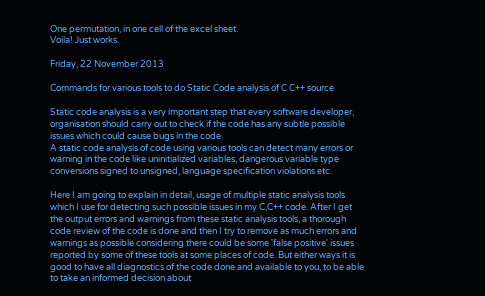One permutation, in one cell of the excel sheet.
Voila! Just works.

Friday, 22 November 2013

Commands for various tools to do Static Code analysis of C C++ source

Static code analysis is a very important step that every software developer, organisation should carry out to check if the code has any subtle possible issues which could cause bugs in the code.
A static code analysis of code using various tools can detect many errors or warning in the code like uninitialized variables, dangerous variable type conversions signed to unsigned, language specification violations etc.

Here I am going to explain in detail, usage of multiple static analysis tools
which I use for detecting such possible issues in my C,C++ code. After I get the output errors and warnings from these static analysis tools, a thorough code review of the code is done and then I try to remove as much errors and warnings as possible considering there could be some 'false positive' issues reported by some of these tools at some places of code. But either ways it is good to have all diagnostics of the code done and available to you, to be able to take an informed decision about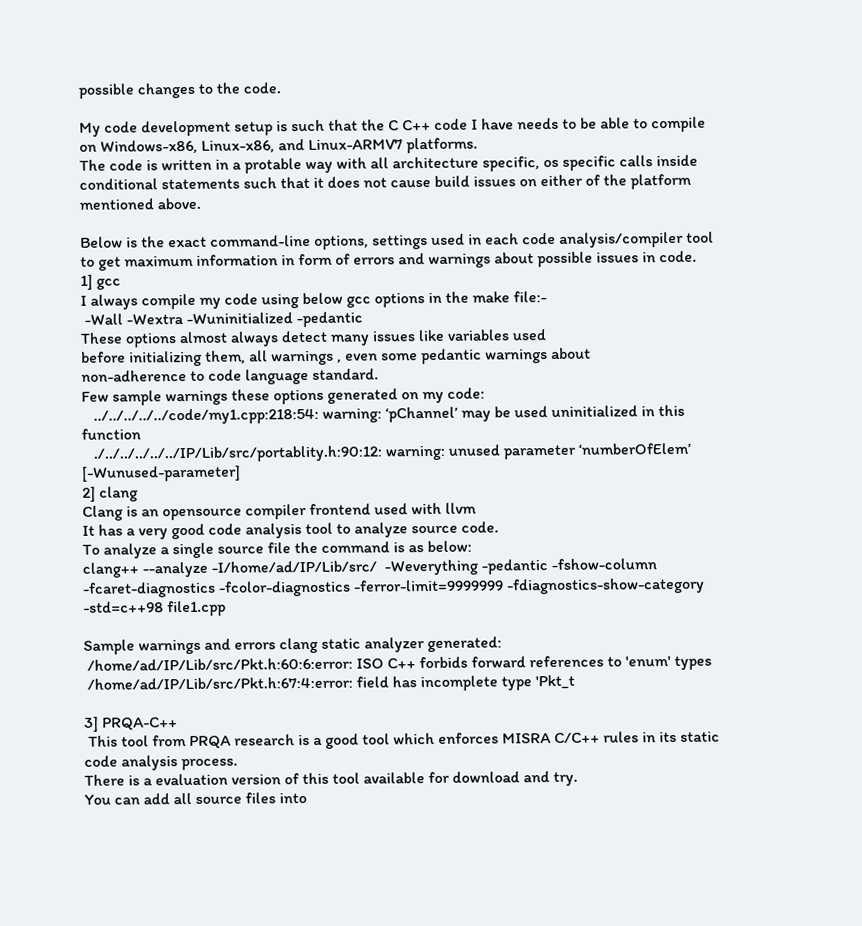possible changes to the code.

My code development setup is such that the C C++ code I have needs to be able to compile on Windows-x86, Linux-x86, and Linux-ARMV7 platforms.
The code is written in a protable way with all architecture specific, os specific calls inside conditional statements such that it does not cause build issues on either of the platform mentioned above.

Below is the exact command-line options, settings used in each code analysis/compiler tool to get maximum information in form of errors and warnings about possible issues in code.
1] gcc
I always compile my code using below gcc options in the make file:-
 -Wall -Wextra -Wuninitialized -pedantic
These options almost always detect many issues like variables used
before initializing them, all warnings , even some pedantic warnings about
non-adherence to code language standard.
Few sample warnings these options generated on my code:
   ../../../../../code/my1.cpp:218:54: warning: ‘pChannel’ may be used uninitialized in this function
   ./../../../../../IP/Lib/src/portablity.h:90:12: warning: unused parameter ‘numberOfElem’ [-Wunused-parameter]
2] clang
Clang is an opensource compiler frontend used with llvm
It has a very good code analysis tool to analyze source code.
To analyze a single source file the command is as below:
clang++ --analyze -I/home/ad/IP/Lib/src/  -Weverything -pedantic -fshow-column
-fcaret-diagnostics -fcolor-diagnostics -ferror-limit=9999999 -fdiagnostics-show-category -std=c++98 file1.cpp

Sample warnings and errors clang static analyzer generated:
 /home/ad/IP/Lib/src/Pkt.h:60:6:error: ISO C++ forbids forward references to 'enum' types
 /home/ad/IP/Lib/src/Pkt.h:67:4:error: field has incomplete type 'Pkt_t

3] PRQA-C++
 This tool from PRQA research is a good tool which enforces MISRA C/C++ rules in its static code analysis process.
There is a evaluation version of this tool available for download and try.
You can add all source files into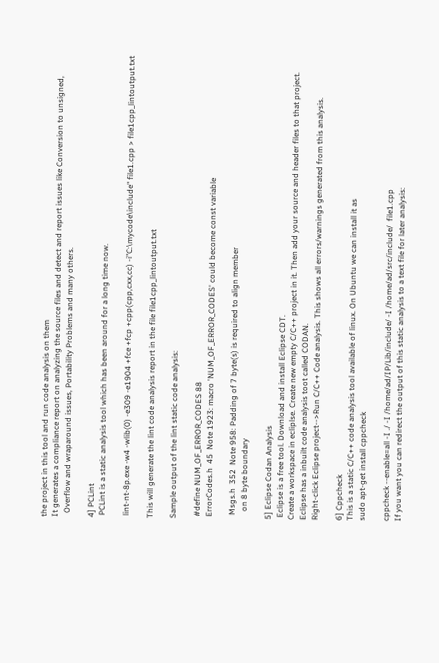the project in this tool and run code analysis on them
It generates a compliance report on analyzing the source files and detect and report issues like Conversion to unsigned,
  Overflow and wraparound issues, Portability Problems and many others.

4] PCLint
 PCLint is a static analysis tool which has been around for a long time now.

 lint-nt-8p.exe -w4 -wlib(0) -e309 -e1904 +fce +fcp +cpp(cpp,cxx,cc) -i"C:\mycode\include" file1.cpp > file1cpp_lintoutput.txt

This will generate the lint code analysis report in the file file1cpp_lintoutput.txt

Sample output of the lint static code analysis:

 #define NUM_OF_ERROR_CODES 88
 ErrorCodes.h  45  Note 1923: macro 'NUM_OF_ERROR_CODES' could become const variable

  Msgs.h  352  Note 958: Padding of 7 byte(s) is required to align member
    on 8 byte boundary

5] Eclipse Codan Analysis
 Eclipse is a free tool. Download and install Eclipse CDT.
Create a workspace in ecliplse. Create new empty C/C++ project in it. Then add your source and header files to that project.
Eclipse has a inbuilt code analysis toot called CODAN.
Right-click Eclipse project-->Run C/C++ Code analysis. This shows all errors/warnings generated from this analysis.

6] Cppcheck
This is a static C/C++ code analysis tool available of linux. On Ubuntu we can install it as
sudo apt-get install cppcheck

cppcheck --enable=all -I ./ -I /home/ad/IP/Lib/include/ -I /home/ad/src/include/  file1.cpp
If you want you can redirect the output of this static analysis to a text file for later analysis: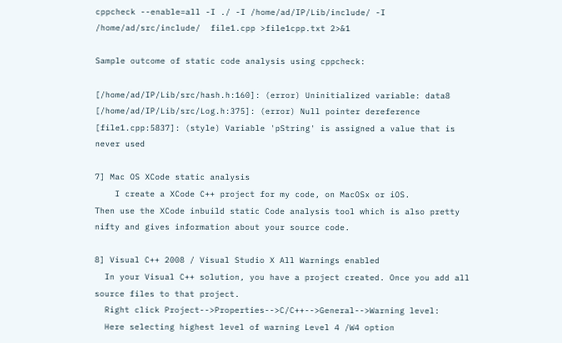cppcheck --enable=all -I ./ -I /home/ad/IP/Lib/include/ -I /home/ad/src/include/  file1.cpp >file1cpp.txt 2>&1

Sample outcome of static code analysis using cppcheck:

[/home/ad/IP/Lib/src/hash.h:160]: (error) Uninitialized variable: data8
[/home/ad/IP/Lib/src/Log.h:375]: (error) Null pointer dereference
[file1.cpp:5837]: (style) Variable 'pString' is assigned a value that is never used

7] Mac OS XCode static analysis
    I create a XCode C++ project for my code, on MacOSx or iOS.
Then use the XCode inbuild static Code analysis tool which is also pretty nifty and gives information about your source code.

8] Visual C++ 2008 / Visual Studio X All Warnings enabled
  In your Visual C++ solution, you have a project created. Once you add all source files to that project.
  Right click Project-->Properties-->C/C++-->General-->Warning level:
  Here selecting highest level of warning Level 4 /W4 option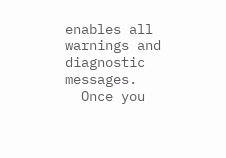enables all warnings and diagnostic messages.
  Once you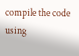compile the code using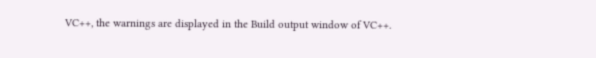VC++, the warnings are displayed in the Build output window of VC++.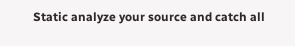Static analyze your source and catch all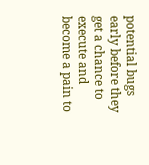potential bugs early before they get a chance to execute and become a pain to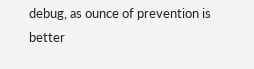debug, as ounce of prevention is better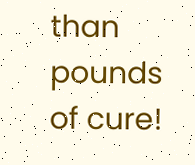than pounds of cure!